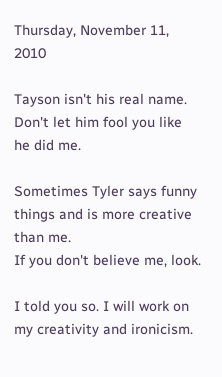Thursday, November 11, 2010

Tayson isn't his real name. Don't let him fool you like he did me.

Sometimes Tyler says funny things and is more creative than me.
If you don't believe me, look.

I told you so. I will work on my creativity and ironicism.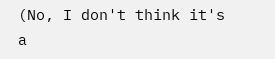(No, I don't think it's a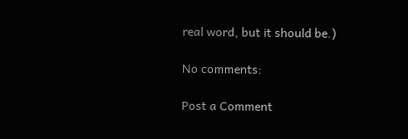real word, but it should be.)

No comments:

Post a Comment